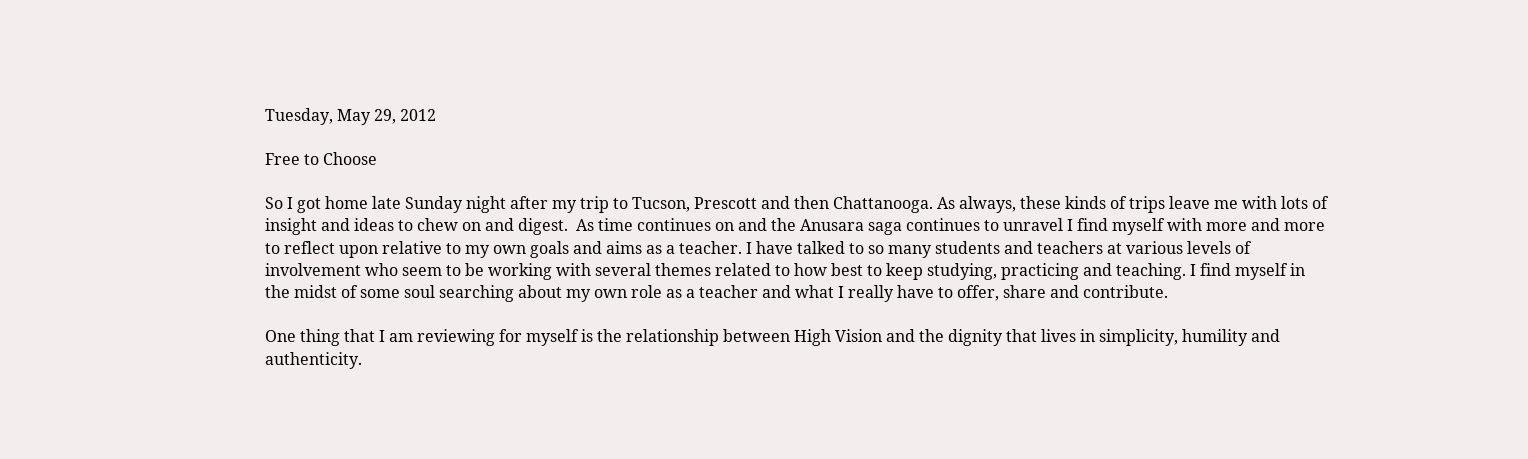Tuesday, May 29, 2012

Free to Choose

So I got home late Sunday night after my trip to Tucson, Prescott and then Chattanooga. As always, these kinds of trips leave me with lots of insight and ideas to chew on and digest.  As time continues on and the Anusara saga continues to unravel I find myself with more and more to reflect upon relative to my own goals and aims as a teacher. I have talked to so many students and teachers at various levels of involvement who seem to be working with several themes related to how best to keep studying, practicing and teaching. I find myself in the midst of some soul searching about my own role as a teacher and what I really have to offer, share and contribute.

One thing that I am reviewing for myself is the relationship between High Vision and the dignity that lives in simplicity, humility and authenticity.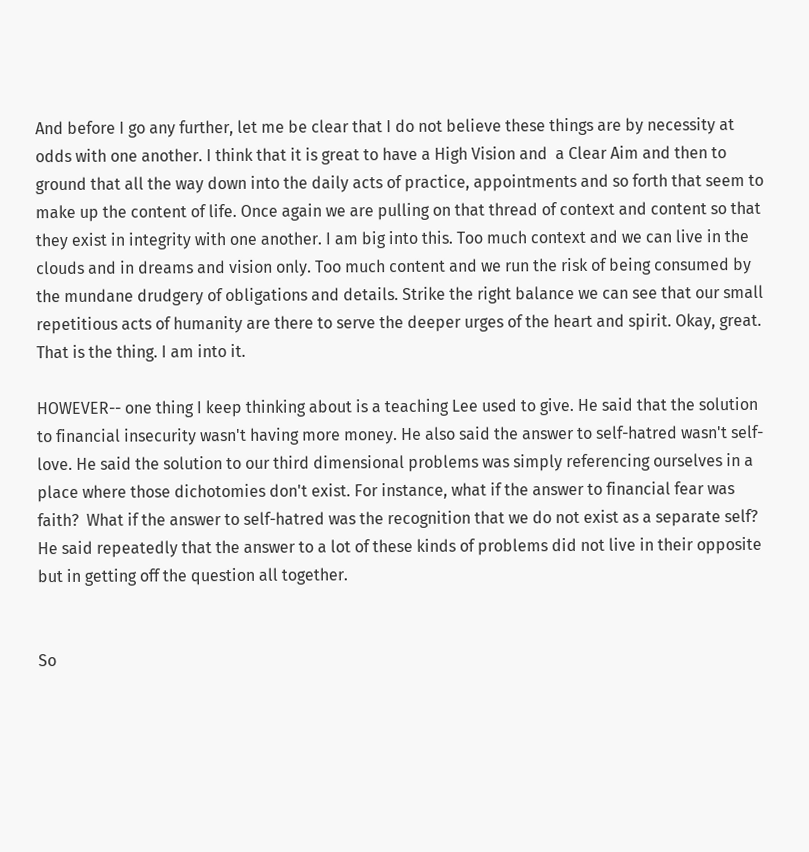And before I go any further, let me be clear that I do not believe these things are by necessity at odds with one another. I think that it is great to have a High Vision and  a Clear Aim and then to ground that all the way down into the daily acts of practice, appointments and so forth that seem to make up the content of life. Once again we are pulling on that thread of context and content so that they exist in integrity with one another. I am big into this. Too much context and we can live in the clouds and in dreams and vision only. Too much content and we run the risk of being consumed by the mundane drudgery of obligations and details. Strike the right balance we can see that our small repetitious acts of humanity are there to serve the deeper urges of the heart and spirit. Okay, great. That is the thing. I am into it.

HOWEVER-- one thing I keep thinking about is a teaching Lee used to give. He said that the solution to financial insecurity wasn't having more money. He also said the answer to self-hatred wasn't self-love. He said the solution to our third dimensional problems was simply referencing ourselves in a place where those dichotomies don't exist. For instance, what if the answer to financial fear was faith?  What if the answer to self-hatred was the recognition that we do not exist as a separate self? He said repeatedly that the answer to a lot of these kinds of problems did not live in their opposite but in getting off the question all together.


So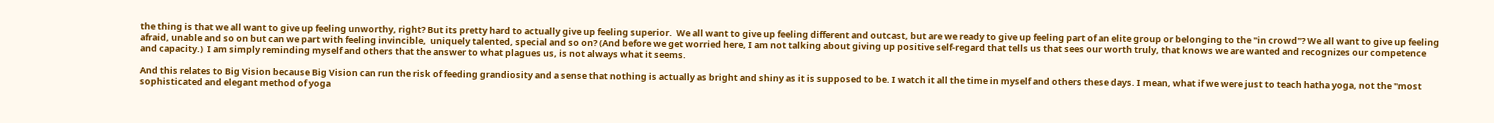the thing is that we all want to give up feeling unworthy, right? But its pretty hard to actually give up feeling superior.  We all want to give up feeling different and outcast, but are we ready to give up feeling part of an elite group or belonging to the "in crowd"? We all want to give up feeling afraid, unable and so on but can we part with feeling invincible,  uniquely talented, special and so on? (And before we get worried here, I am not talking about giving up positive self-regard that tells us that sees our worth truly, that knows we are wanted and recognizes our competence and capacity.)  I am simply reminding myself and others that the answer to what plagues us, is not always what it seems.

And this relates to Big Vision because Big Vision can run the risk of feeding grandiosity and a sense that nothing is actually as bright and shiny as it is supposed to be. I watch it all the time in myself and others these days. I mean, what if we were just to teach hatha yoga, not the "most sophisticated and elegant method of yoga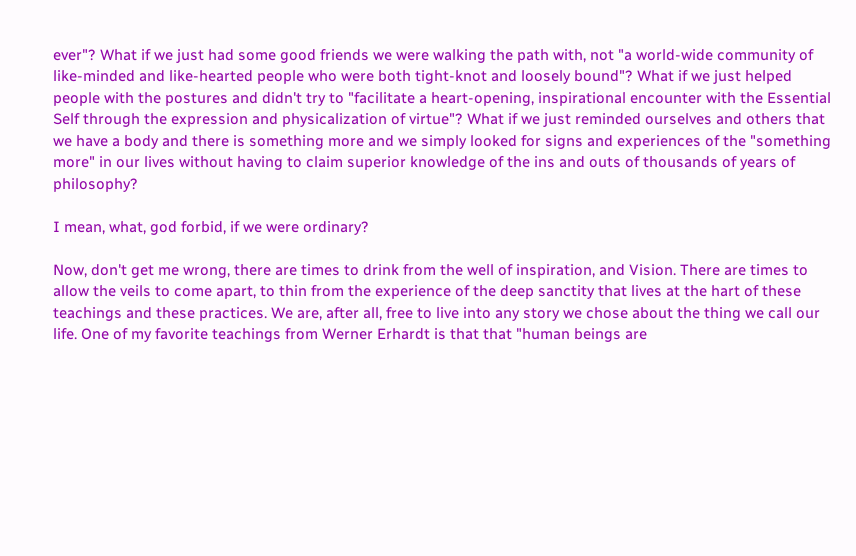ever"? What if we just had some good friends we were walking the path with, not "a world-wide community of like-minded and like-hearted people who were both tight-knot and loosely bound"? What if we just helped people with the postures and didn't try to "facilitate a heart-opening, inspirational encounter with the Essential Self through the expression and physicalization of virtue"? What if we just reminded ourselves and others that we have a body and there is something more and we simply looked for signs and experiences of the "something more" in our lives without having to claim superior knowledge of the ins and outs of thousands of years of philosophy?

I mean, what, god forbid, if we were ordinary?

Now, don't get me wrong, there are times to drink from the well of inspiration, and Vision. There are times to allow the veils to come apart, to thin from the experience of the deep sanctity that lives at the hart of these teachings and these practices. We are, after all, free to live into any story we chose about the thing we call our life. One of my favorite teachings from Werner Erhardt is that that "human beings are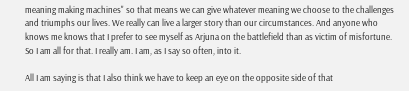meaning making machines" so that means we can give whatever meaning we choose to the challenges and triumphs our lives. We really can live a larger story than our circumstances. And anyone who knows me knows that I prefer to see myself as Arjuna on the battlefield than as victim of misfortune. So I am all for that. I really am. I am, as I say so often, into it.

All I am saying is that I also think we have to keep an eye on the opposite side of that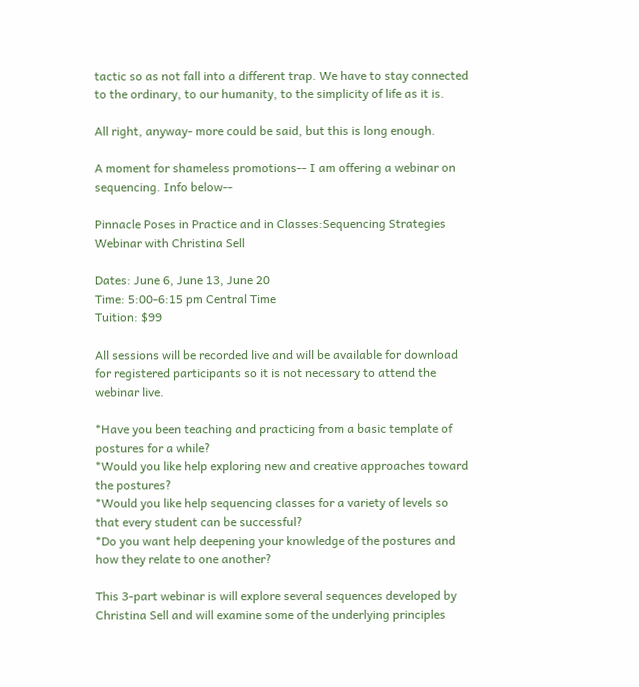tactic so as not fall into a different trap. We have to stay connected to the ordinary, to our humanity, to the simplicity of life as it is.

All right, anyway- more could be said, but this is long enough.

A moment for shameless promotions-- I am offering a webinar on sequencing. Info below--

Pinnacle Poses in Practice and in Classes:Sequencing Strategies Webinar with Christina Sell

Dates: June 6, June 13, June 20
Time: 5:00-6:15 pm Central Time
Tuition: $99

All sessions will be recorded live and will be available for download for registered participants so it is not necessary to attend the webinar live.

*Have you been teaching and practicing from a basic template of postures for a while?
*Would you like help exploring new and creative approaches toward the postures?
*Would you like help sequencing classes for a variety of levels so that every student can be successful?
*Do you want help deepening your knowledge of the postures and how they relate to one another?

This 3-part webinar is will explore several sequences developed by Christina Sell and will examine some of the underlying principles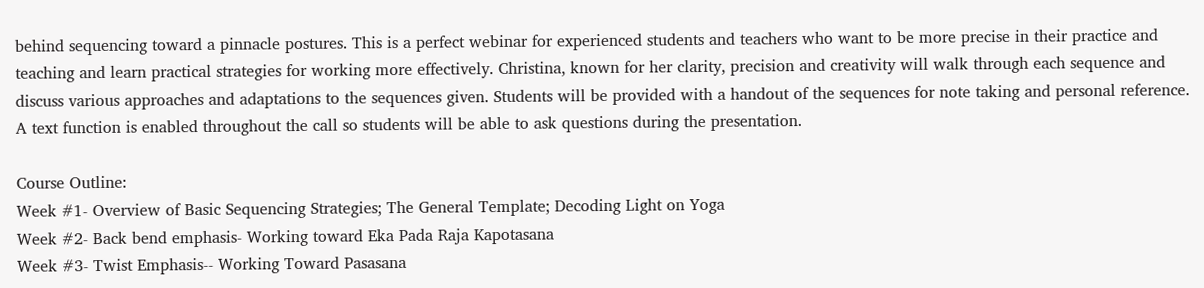behind sequencing toward a pinnacle postures. This is a perfect webinar for experienced students and teachers who want to be more precise in their practice and teaching and learn practical strategies for working more effectively. Christina, known for her clarity, precision and creativity will walk through each sequence and discuss various approaches and adaptations to the sequences given. Students will be provided with a handout of the sequences for note taking and personal reference. A text function is enabled throughout the call so students will be able to ask questions during the presentation.

Course Outline:
Week #1- Overview of Basic Sequencing Strategies; The General Template; Decoding Light on Yoga
Week #2- Back bend emphasis- Working toward Eka Pada Raja Kapotasana
Week #3- Twist Emphasis-- Working Toward Pasasana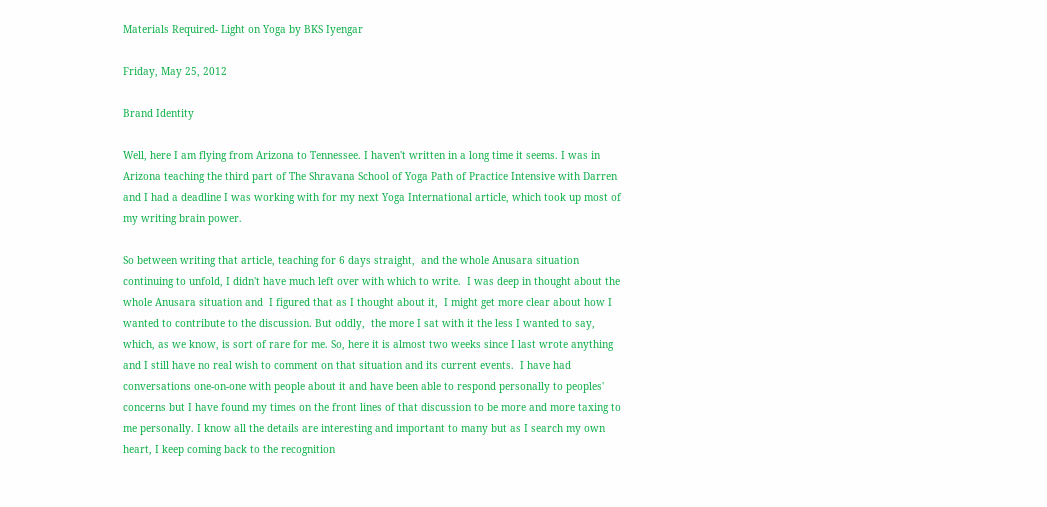Materials Required- Light on Yoga by BKS Iyengar

Friday, May 25, 2012

Brand Identity

Well, here I am flying from Arizona to Tennessee. I haven't written in a long time it seems. I was in Arizona teaching the third part of The Shravana School of Yoga Path of Practice Intensive with Darren and I had a deadline I was working with for my next Yoga International article, which took up most of my writing brain power.

So between writing that article, teaching for 6 days straight,  and the whole Anusara situation continuing to unfold, I didn't have much left over with which to write.  I was deep in thought about the whole Anusara situation and  I figured that as I thought about it,  I might get more clear about how I wanted to contribute to the discussion. But oddly,  the more I sat with it the less I wanted to say, which, as we know, is sort of rare for me. So, here it is almost two weeks since I last wrote anything and I still have no real wish to comment on that situation and its current events.  I have had conversations one-on-one with people about it and have been able to respond personally to peoples' concerns but I have found my times on the front lines of that discussion to be more and more taxing to me personally. I know all the details are interesting and important to many but as I search my own heart, I keep coming back to the recognition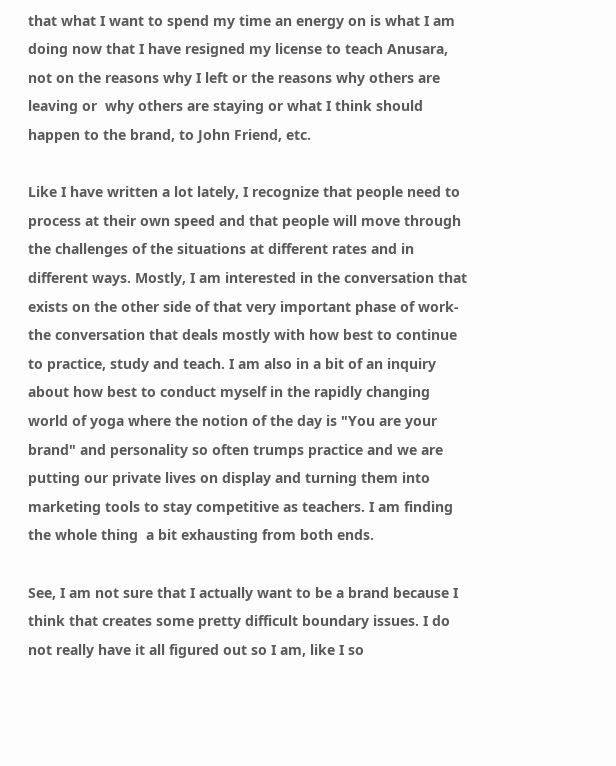that what I want to spend my time an energy on is what I am doing now that I have resigned my license to teach Anusara, not on the reasons why I left or the reasons why others are leaving or  why others are staying or what I think should happen to the brand, to John Friend, etc.

Like I have written a lot lately, I recognize that people need to process at their own speed and that people will move through the challenges of the situations at different rates and in different ways. Mostly, I am interested in the conversation that exists on the other side of that very important phase of work- the conversation that deals mostly with how best to continue to practice, study and teach. I am also in a bit of an inquiry about how best to conduct myself in the rapidly changing world of yoga where the notion of the day is "You are your brand" and personality so often trumps practice and we are putting our private lives on display and turning them into marketing tools to stay competitive as teachers. I am finding the whole thing  a bit exhausting from both ends.

See, I am not sure that I actually want to be a brand because I think that creates some pretty difficult boundary issues. I do not really have it all figured out so I am, like I so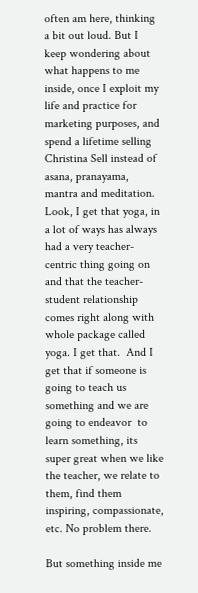often am here, thinking  a bit out loud. But I keep wondering about what happens to me inside, once I exploit my life and practice for marketing purposes, and spend a lifetime selling  Christina Sell instead of asana, pranayama, mantra and meditation. Look, I get that yoga, in a lot of ways has always had a very teacher-centric thing going on and that the teacher-student relationship comes right along with whole package called yoga. I get that.  And I get that if someone is going to teach us something and we are going to endeavor  to learn something, its super great when we like the teacher, we relate to them, find them inspiring, compassionate, etc. No problem there.

But something inside me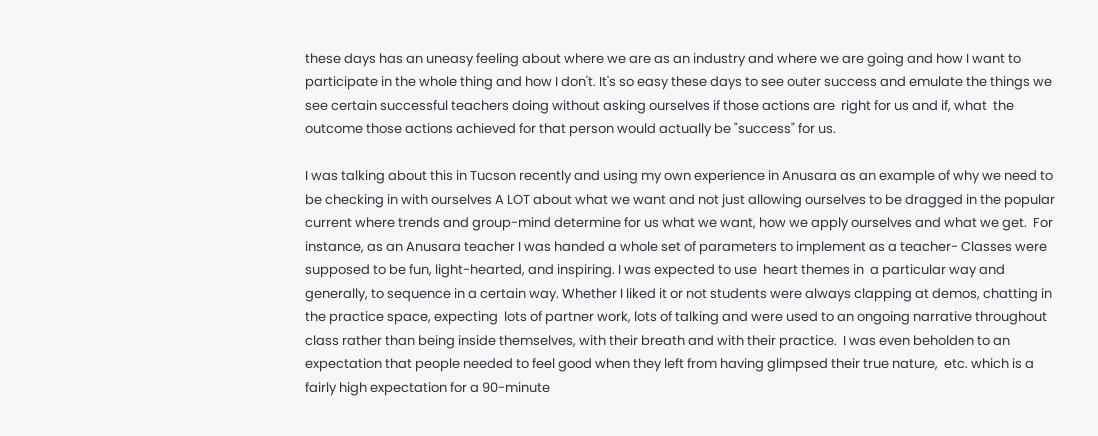these days has an uneasy feeling about where we are as an industry and where we are going and how I want to participate in the whole thing and how I don't. It's so easy these days to see outer success and emulate the things we see certain successful teachers doing without asking ourselves if those actions are  right for us and if, what  the outcome those actions achieved for that person would actually be "success" for us.

I was talking about this in Tucson recently and using my own experience in Anusara as an example of why we need to be checking in with ourselves A LOT about what we want and not just allowing ourselves to be dragged in the popular current where trends and group-mind determine for us what we want, how we apply ourselves and what we get.  For instance, as an Anusara teacher I was handed a whole set of parameters to implement as a teacher- Classes were supposed to be fun, light-hearted, and inspiring. I was expected to use  heart themes in  a particular way and generally, to sequence in a certain way. Whether I liked it or not students were always clapping at demos, chatting in the practice space, expecting  lots of partner work, lots of talking and were used to an ongoing narrative throughout class rather than being inside themselves, with their breath and with their practice.  I was even beholden to an expectation that people needed to feel good when they left from having glimpsed their true nature,  etc. which is a fairly high expectation for a 90-minute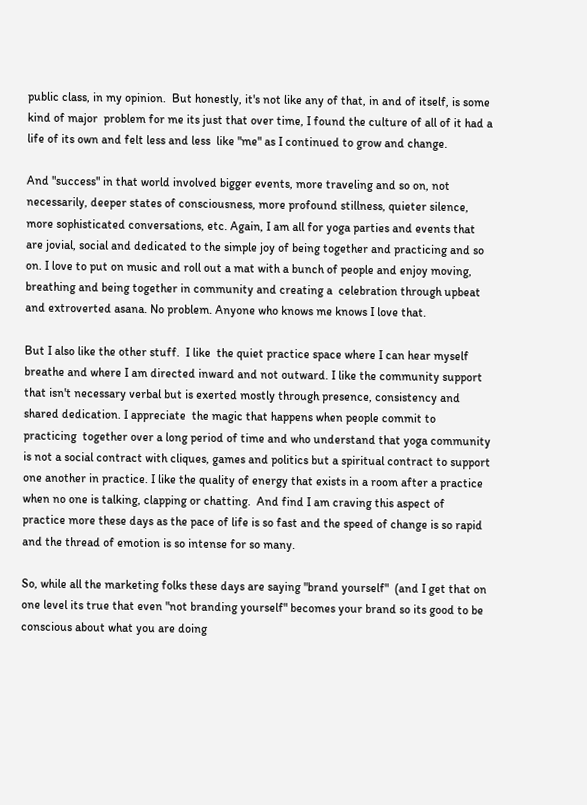public class, in my opinion.  But honestly, it's not like any of that, in and of itself, is some kind of major  problem for me its just that over time, I found the culture of all of it had a life of its own and felt less and less  like "me" as I continued to grow and change.

And "success" in that world involved bigger events, more traveling and so on, not necessarily, deeper states of consciousness, more profound stillness, quieter silence, more sophisticated conversations, etc. Again, I am all for yoga parties and events that are jovial, social and dedicated to the simple joy of being together and practicing and so on. I love to put on music and roll out a mat with a bunch of people and enjoy moving, breathing and being together in community and creating a  celebration through upbeat and extroverted asana. No problem. Anyone who knows me knows I love that.

But I also like the other stuff.  I like  the quiet practice space where I can hear myself breathe and where I am directed inward and not outward. I like the community support that isn't necessary verbal but is exerted mostly through presence, consistency and shared dedication. I appreciate  the magic that happens when people commit to  practicing  together over a long period of time and who understand that yoga community is not a social contract with cliques, games and politics but a spiritual contract to support one another in practice. I like the quality of energy that exists in a room after a practice when no one is talking, clapping or chatting.  And find I am craving this aspect of practice more these days as the pace of life is so fast and the speed of change is so rapid and the thread of emotion is so intense for so many.

So, while all the marketing folks these days are saying "brand yourself"  (and I get that on one level its true that even "not branding yourself" becomes your brand so its good to be conscious about what you are doing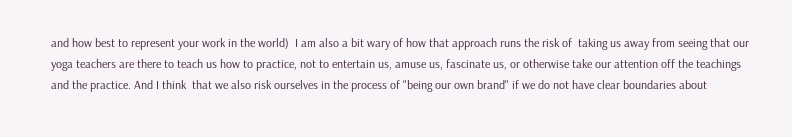and how best to represent your work in the world)  I am also a bit wary of how that approach runs the risk of  taking us away from seeing that our yoga teachers are there to teach us how to practice, not to entertain us, amuse us, fascinate us, or otherwise take our attention off the teachings and the practice. And I think  that we also risk ourselves in the process of "being our own brand" if we do not have clear boundaries about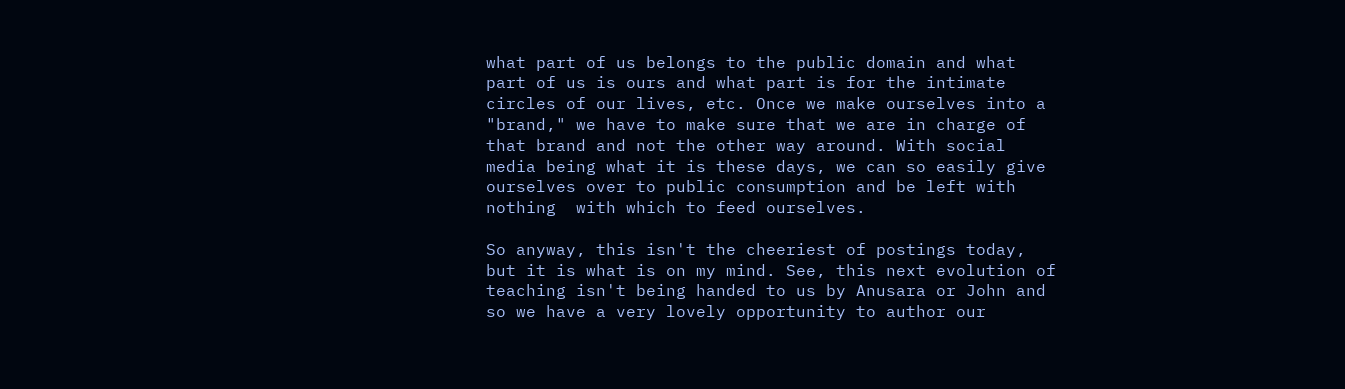what part of us belongs to the public domain and what part of us is ours and what part is for the intimate circles of our lives, etc. Once we make ourselves into a "brand," we have to make sure that we are in charge of that brand and not the other way around. With social media being what it is these days, we can so easily give ourselves over to public consumption and be left with nothing  with which to feed ourselves.

So anyway, this isn't the cheeriest of postings today, but it is what is on my mind. See, this next evolution of teaching isn't being handed to us by Anusara or John and so we have a very lovely opportunity to author our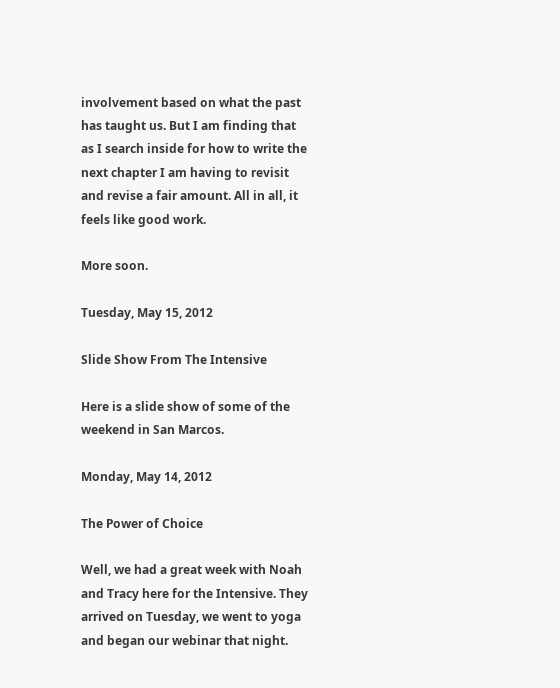involvement based on what the past has taught us. But I am finding that as I search inside for how to write the next chapter I am having to revisit and revise a fair amount. All in all, it feels like good work.

More soon.

Tuesday, May 15, 2012

Slide Show From The Intensive

Here is a slide show of some of the weekend in San Marcos.

Monday, May 14, 2012

The Power of Choice

Well, we had a great week with Noah and Tracy here for the Intensive. They arrived on Tuesday, we went to yoga and began our webinar that night.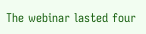The webinar lasted four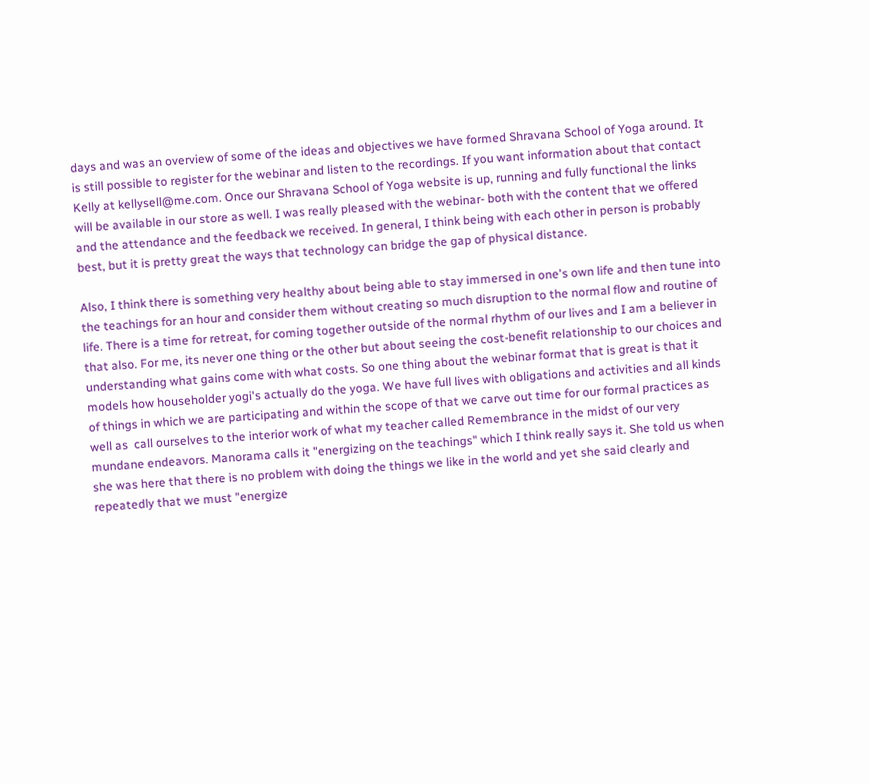days and was an overview of some of the ideas and objectives we have formed Shravana School of Yoga around. It is still possible to register for the webinar and listen to the recordings. If you want information about that contact Kelly at kellysell@me.com. Once our Shravana School of Yoga website is up, running and fully functional the links will be available in our store as well. I was really pleased with the webinar- both with the content that we offered and the attendance and the feedback we received. In general, I think being with each other in person is probably best, but it is pretty great the ways that technology can bridge the gap of physical distance.

Also, I think there is something very healthy about being able to stay immersed in one's own life and then tune into the teachings for an hour and consider them without creating so much disruption to the normal flow and routine of life. There is a time for retreat, for coming together outside of the normal rhythm of our lives and I am a believer in that also. For me, its never one thing or the other but about seeing the cost-benefit relationship to our choices and understanding what gains come with what costs. So one thing about the webinar format that is great is that it  models how householder yogi's actually do the yoga. We have full lives with obligations and activities and all kinds of things in which we are participating and within the scope of that we carve out time for our formal practices as well as  call ourselves to the interior work of what my teacher called Remembrance in the midst of our very mundane endeavors. Manorama calls it "energizing on the teachings" which I think really says it. She told us when she was here that there is no problem with doing the things we like in the world and yet she said clearly and repeatedly that we must "energize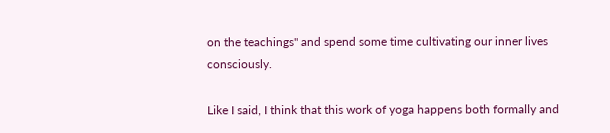on the teachings" and spend some time cultivating our inner lives consciously.

Like I said, I think that this work of yoga happens both formally and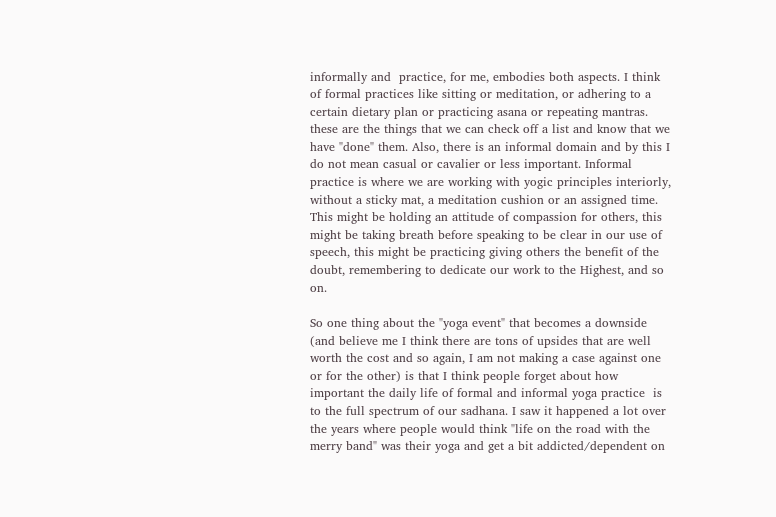informally and  practice, for me, embodies both aspects. I think of formal practices like sitting or meditation, or adhering to a certain dietary plan or practicing asana or repeating mantras. these are the things that we can check off a list and know that we have "done" them. Also, there is an informal domain and by this I do not mean casual or cavalier or less important. Informal practice is where we are working with yogic principles interiorly, without a sticky mat, a meditation cushion or an assigned time. This might be holding an attitude of compassion for others, this might be taking breath before speaking to be clear in our use of speech, this might be practicing giving others the benefit of the doubt, remembering to dedicate our work to the Highest, and so on.

So one thing about the "yoga event" that becomes a downside (and believe me I think there are tons of upsides that are well worth the cost and so again, I am not making a case against one or for the other) is that I think people forget about how important the daily life of formal and informal yoga practice  is to the full spectrum of our sadhana. I saw it happened a lot over the years where people would think "life on the road with the merry band" was their yoga and get a bit addicted/dependent on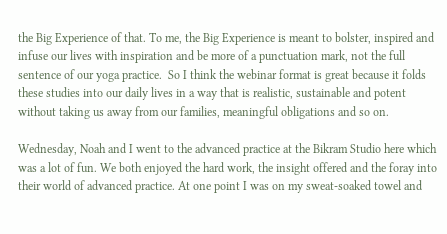the Big Experience of that. To me, the Big Experience is meant to bolster, inspired and infuse our lives with inspiration and be more of a punctuation mark, not the full sentence of our yoga practice.  So I think the webinar format is great because it folds these studies into our daily lives in a way that is realistic, sustainable and potent without taking us away from our families, meaningful obligations and so on.

Wednesday, Noah and I went to the advanced practice at the Bikram Studio here which was a lot of fun. We both enjoyed the hard work, the insight offered and the foray into their world of advanced practice. At one point I was on my sweat-soaked towel and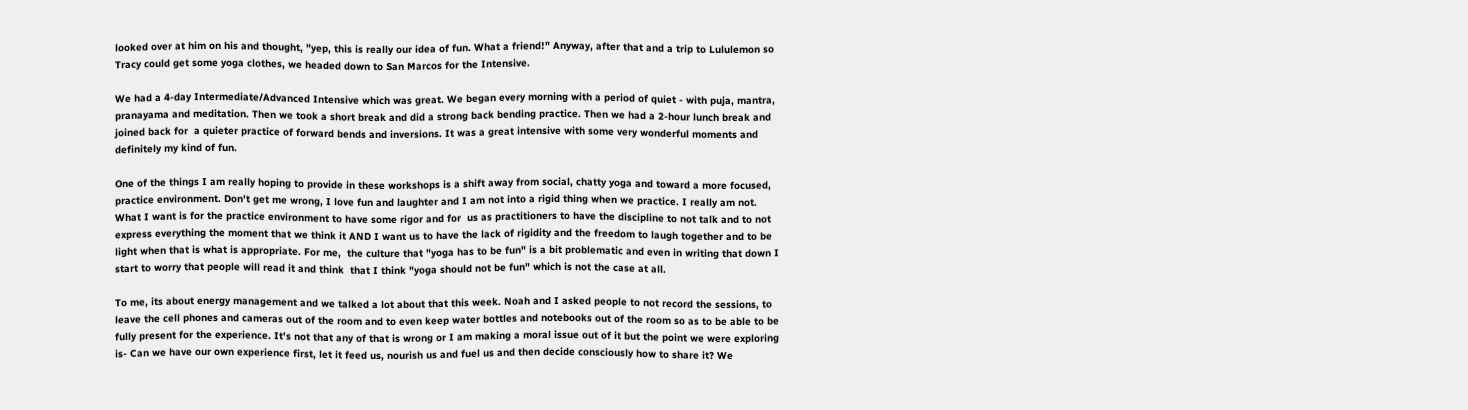looked over at him on his and thought, "yep, this is really our idea of fun. What a friend!" Anyway, after that and a trip to Lululemon so Tracy could get some yoga clothes, we headed down to San Marcos for the Intensive.

We had a 4-day Intermediate/Advanced Intensive which was great. We began every morning with a period of quiet - with puja, mantra, pranayama and meditation. Then we took a short break and did a strong back bending practice. Then we had a 2-hour lunch break and joined back for  a quieter practice of forward bends and inversions. It was a great intensive with some very wonderful moments and definitely my kind of fun.

One of the things I am really hoping to provide in these workshops is a shift away from social, chatty yoga and toward a more focused, practice environment. Don't get me wrong, I love fun and laughter and I am not into a rigid thing when we practice. I really am not. What I want is for the practice environment to have some rigor and for  us as practitioners to have the discipline to not talk and to not express everything the moment that we think it AND I want us to have the lack of rigidity and the freedom to laugh together and to be light when that is what is appropriate. For me,  the culture that "yoga has to be fun" is a bit problematic and even in writing that down I start to worry that people will read it and think  that I think "yoga should not be fun" which is not the case at all.

To me, its about energy management and we talked a lot about that this week. Noah and I asked people to not record the sessions, to leave the cell phones and cameras out of the room and to even keep water bottles and notebooks out of the room so as to be able to be fully present for the experience. It's not that any of that is wrong or I am making a moral issue out of it but the point we were exploring is- Can we have our own experience first, let it feed us, nourish us and fuel us and then decide consciously how to share it? We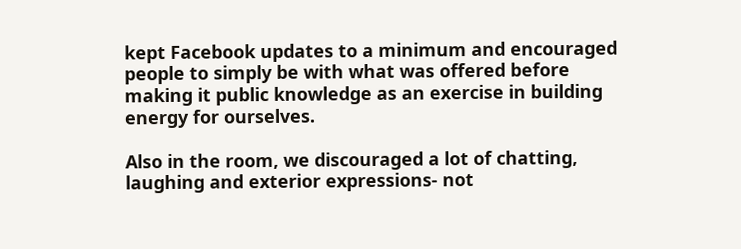kept Facebook updates to a minimum and encouraged people to simply be with what was offered before making it public knowledge as an exercise in building energy for ourselves.

Also in the room, we discouraged a lot of chatting, laughing and exterior expressions- not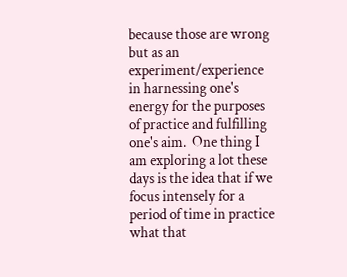because those are wrong but as an experiment/experience in harnessing one's energy for the purposes of practice and fulfilling one's aim.  One thing I am exploring a lot these days is the idea that if we focus intensely for a period of time in practice what that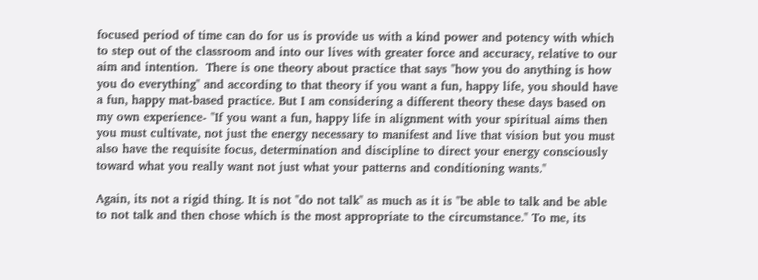focused period of time can do for us is provide us with a kind power and potency with which to step out of the classroom and into our lives with greater force and accuracy, relative to our aim and intention.  There is one theory about practice that says "how you do anything is how you do everything" and according to that theory if you want a fun, happy life, you should have a fun, happy mat-based practice. But I am considering a different theory these days based on my own experience- "If you want a fun, happy life in alignment with your spiritual aims then you must cultivate, not just the energy necessary to manifest and live that vision but you must also have the requisite focus, determination and discipline to direct your energy consciously toward what you really want not just what your patterns and conditioning wants."

Again, its not a rigid thing. It is not "do not talk" as much as it is "be able to talk and be able to not talk and then chose which is the most appropriate to the circumstance." To me, its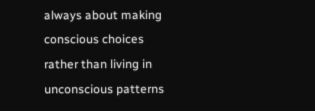always about making conscious choices rather than living in unconscious patterns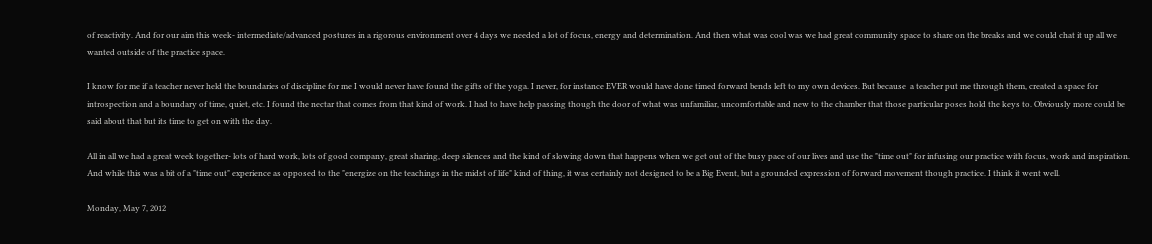of reactivity. And for our aim this week- intermediate/advanced postures in a rigorous environment over 4 days we needed a lot of focus, energy and determination. And then what was cool was we had great community space to share on the breaks and we could chat it up all we wanted outside of the practice space.

I know for me if a teacher never held the boundaries of discipline for me I would never have found the gifts of the yoga. I never, for instance EVER would have done timed forward bends left to my own devices. But because  a teacher put me through them, created a space for introspection and a boundary of time, quiet, etc. I found the nectar that comes from that kind of work. I had to have help passing though the door of what was unfamiliar, uncomfortable and new to the chamber that those particular poses hold the keys to. Obviously more could be said about that but its time to get on with the day.

All in all we had a great week together- lots of hard work, lots of good company, great sharing, deep silences and the kind of slowing down that happens when we get out of the busy pace of our lives and use the "time out" for infusing our practice with focus, work and inspiration. And while this was a bit of a "time out" experience as opposed to the "energize on the teachings in the midst of life" kind of thing, it was certainly not designed to be a Big Event, but a grounded expression of forward movement though practice. I think it went well.

Monday, May 7, 2012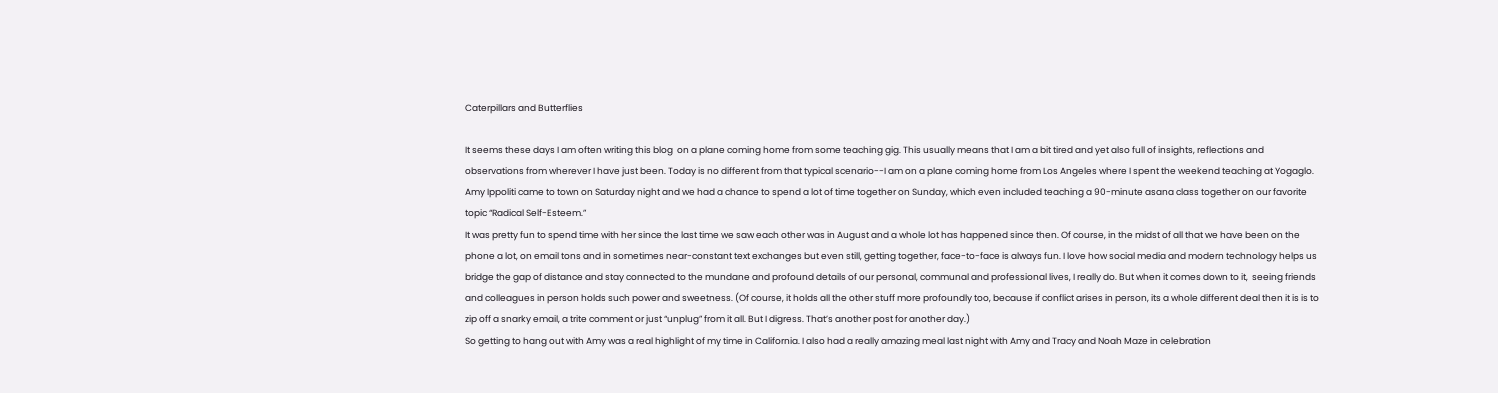Caterpillars and Butterflies

It seems these days I am often writing this blog  on a plane coming home from some teaching gig. This usually means that I am a bit tired and yet also full of insights, reflections and observations from wherever I have just been. Today is no different from that typical scenario--I am on a plane coming home from Los Angeles where I spent the weekend teaching at Yogaglo. Amy Ippoliti came to town on Saturday night and we had a chance to spend a lot of time together on Sunday, which even included teaching a 90-minute asana class together on our favorite topic “Radical Self-Esteem.”
It was pretty fun to spend time with her since the last time we saw each other was in August and a whole lot has happened since then. Of course, in the midst of all that we have been on the phone a lot, on email tons and in sometimes near-constant text exchanges but even still, getting together, face-to-face is always fun. I love how social media and modern technology helps us bridge the gap of distance and stay connected to the mundane and profound details of our personal, communal and professional lives, I really do. But when it comes down to it,  seeing friends and colleagues in person holds such power and sweetness. (Of course, it holds all the other stuff more profoundly too, because if conflict arises in person, its a whole different deal then it is is to zip off a snarky email, a trite comment or just “unplug” from it all. But I digress. That’s another post for another day.)
So getting to hang out with Amy was a real highlight of my time in California. I also had a really amazing meal last night with Amy and Tracy and Noah Maze in celebration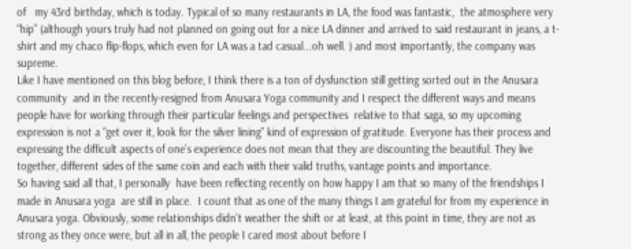of   my 43rd birthday, which is today. Typical of so many restaurants in LA, the food was fantastic,  the atmosphere very “hip” (although yours truly had not planned on going out for a nice LA dinner and arrived to said restaurant in jeans, a t-shirt and my chaco flip-flops, which even for LA was a tad casual...oh well. ) and most importantly, the company was supreme.
Like I have mentioned on this blog before, I think there is a ton of dysfunction still getting sorted out in the Anusara community  and in the recently-resigned from Anusara Yoga community and I respect the different ways and means people have for working through their particular feelings and perspectives  relative to that saga, so my upcoming expression is not a “get over it, look for the silver lining" kind of expression of gratitude. Everyone has their process and expressing the difficult aspects of one’s experience does not mean that they are discounting the beautiful. They live together, different sides of the same coin and each with their valid truths, vantage points and importance.
So having said all that, I personally  have been reflecting recently on how happy I am that so many of the friendships I made in Anusara yoga  are still in place.  I count that as one of the many things I am grateful for from my experience in Anusara yoga. Obviously, some relationships didn’t weather the shift or at least, at this point in time, they are not as strong as they once were, but all in all, the people I cared most about before I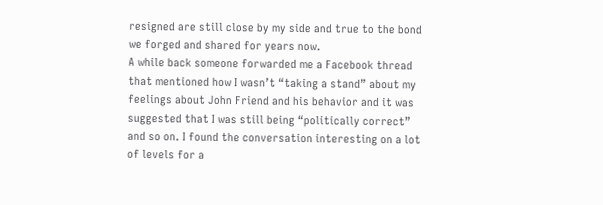resigned are still close by my side and true to the bond we forged and shared for years now.
A while back someone forwarded me a Facebook thread that mentioned how I wasn’t “taking a stand” about my feelings about John Friend and his behavior and it was suggested that I was still being “politically correct” and so on. I found the conversation interesting on a lot of levels for a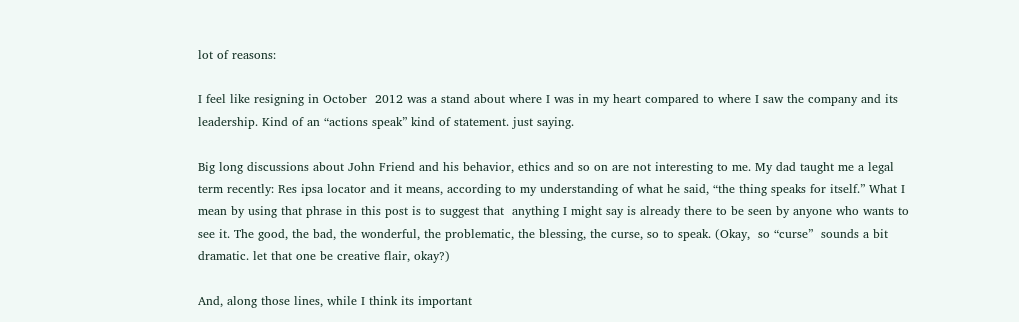lot of reasons:

I feel like resigning in October  2012 was a stand about where I was in my heart compared to where I saw the company and its leadership. Kind of an “actions speak” kind of statement. just saying.

Big long discussions about John Friend and his behavior, ethics and so on are not interesting to me. My dad taught me a legal term recently: Res ipsa locator and it means, according to my understanding of what he said, “the thing speaks for itself.” What I mean by using that phrase in this post is to suggest that  anything I might say is already there to be seen by anyone who wants to see it. The good, the bad, the wonderful, the problematic, the blessing, the curse, so to speak. (Okay,  so “curse”  sounds a bit dramatic. let that one be creative flair, okay?)

And, along those lines, while I think its important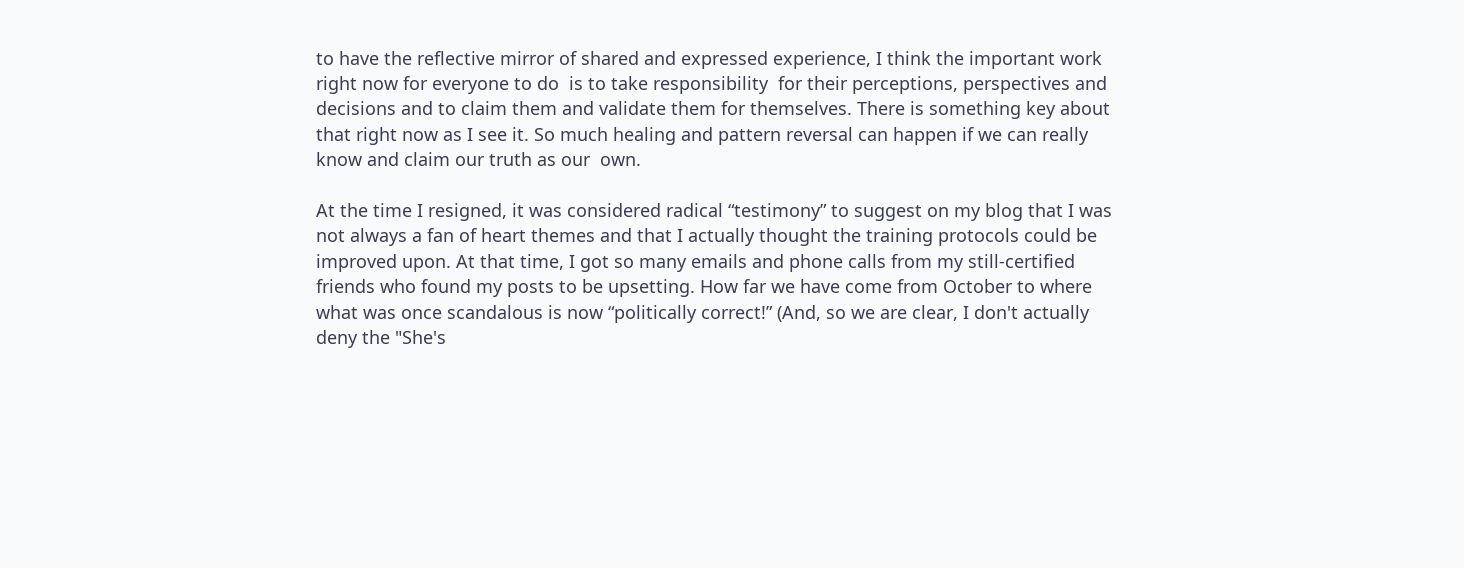to have the reflective mirror of shared and expressed experience, I think the important work right now for everyone to do  is to take responsibility  for their perceptions, perspectives and decisions and to claim them and validate them for themselves. There is something key about that right now as I see it. So much healing and pattern reversal can happen if we can really know and claim our truth as our  own.

At the time I resigned, it was considered radical “testimony” to suggest on my blog that I was not always a fan of heart themes and that I actually thought the training protocols could be improved upon. At that time, I got so many emails and phone calls from my still-certified friends who found my posts to be upsetting. How far we have come from October to where what was once scandalous is now “politically correct!” (And, so we are clear, I don't actually deny the "She's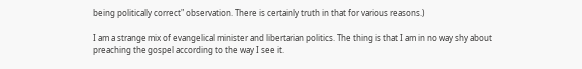being politically correct" observation. There is certainly truth in that for various reasons.)

I am a strange mix of evangelical minister and libertarian politics. The thing is that I am in no way shy about preaching the gospel according to the way I see it.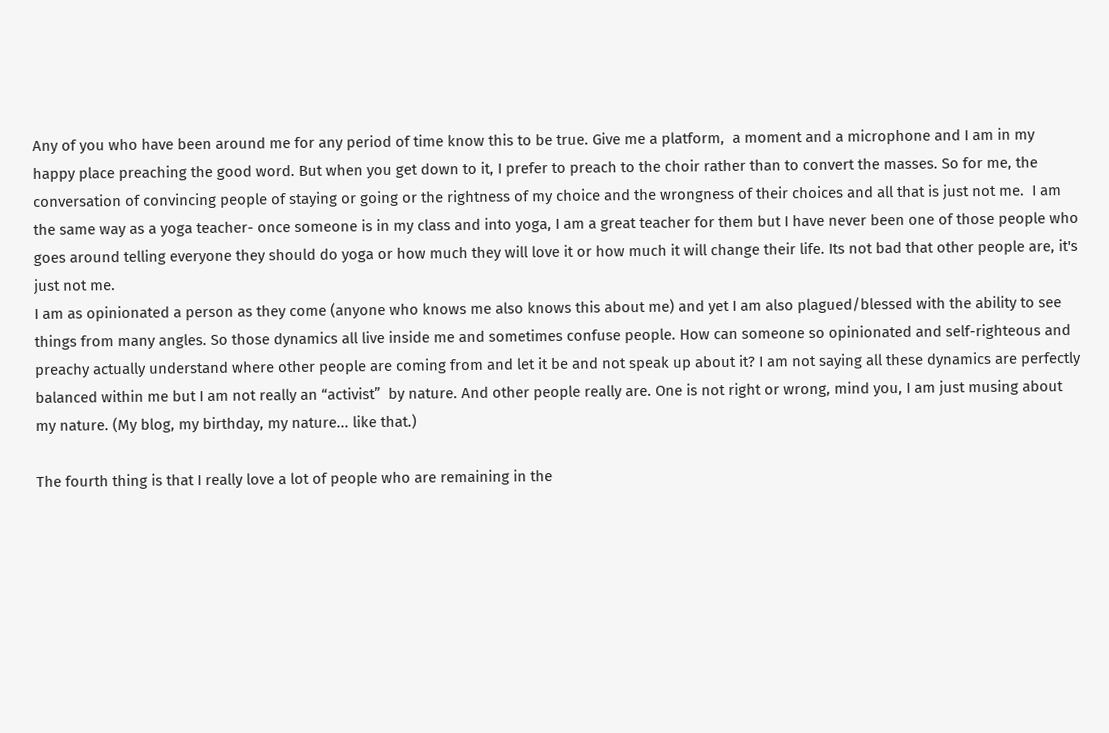Any of you who have been around me for any period of time know this to be true. Give me a platform,  a moment and a microphone and I am in my happy place preaching the good word. But when you get down to it, I prefer to preach to the choir rather than to convert the masses. So for me, the conversation of convincing people of staying or going or the rightness of my choice and the wrongness of their choices and all that is just not me.  I am the same way as a yoga teacher- once someone is in my class and into yoga, I am a great teacher for them but I have never been one of those people who goes around telling everyone they should do yoga or how much they will love it or how much it will change their life. Its not bad that other people are, it's just not me.
I am as opinionated a person as they come (anyone who knows me also knows this about me) and yet I am also plagued/blessed with the ability to see things from many angles. So those dynamics all live inside me and sometimes confuse people. How can someone so opinionated and self-righteous and preachy actually understand where other people are coming from and let it be and not speak up about it? I am not saying all these dynamics are perfectly balanced within me but I am not really an “activist”  by nature. And other people really are. One is not right or wrong, mind you, I am just musing about my nature. (My blog, my birthday, my nature... like that.)

The fourth thing is that I really love a lot of people who are remaining in the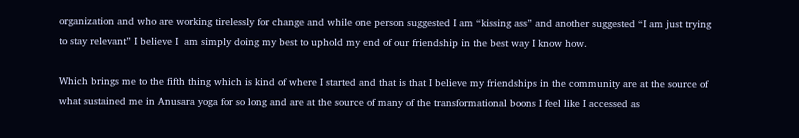organization and who are working tirelessly for change and while one person suggested I am “kissing ass” and another suggested “I am just trying to stay relevant” I believe I  am simply doing my best to uphold my end of our friendship in the best way I know how.

Which brings me to the fifth thing which is kind of where I started and that is that I believe my friendships in the community are at the source of what sustained me in Anusara yoga for so long and are at the source of many of the transformational boons I feel like I accessed as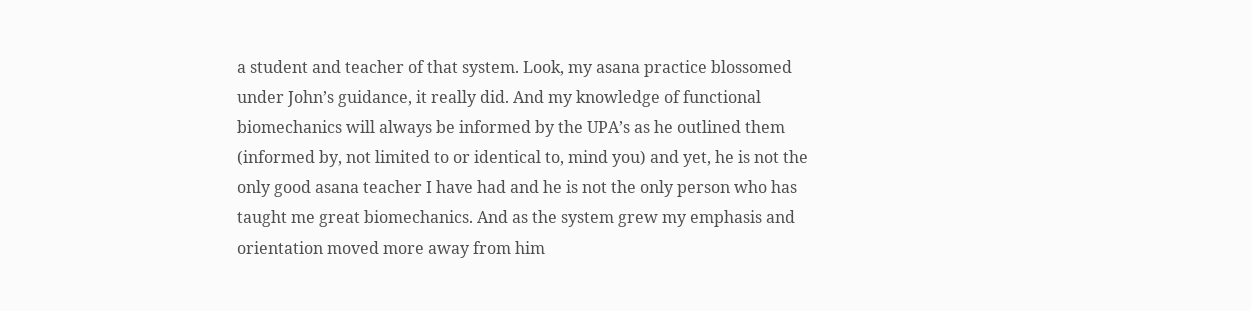a student and teacher of that system. Look, my asana practice blossomed under John’s guidance, it really did. And my knowledge of functional biomechanics will always be informed by the UPA’s as he outlined them (informed by, not limited to or identical to, mind you) and yet, he is not the only good asana teacher I have had and he is not the only person who has taught me great biomechanics. And as the system grew my emphasis and orientation moved more away from him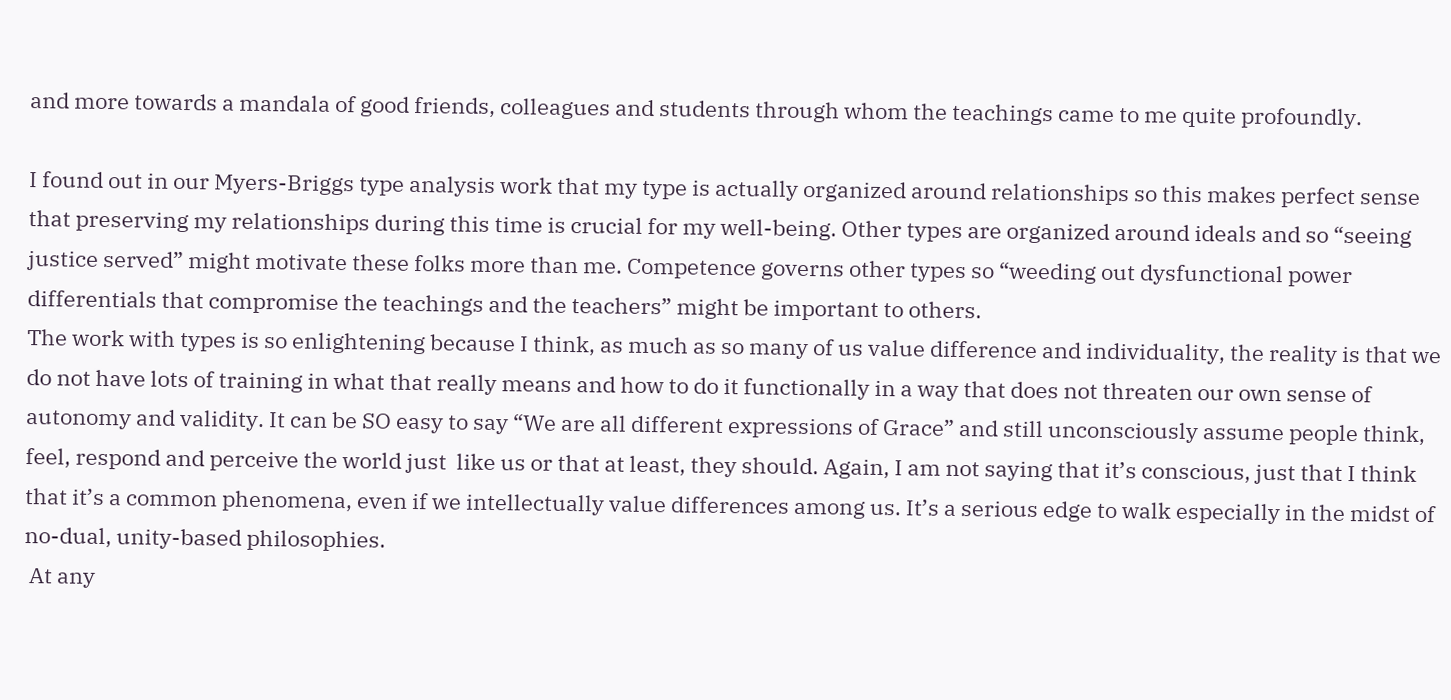and more towards a mandala of good friends, colleagues and students through whom the teachings came to me quite profoundly.

I found out in our Myers-Briggs type analysis work that my type is actually organized around relationships so this makes perfect sense that preserving my relationships during this time is crucial for my well-being. Other types are organized around ideals and so “seeing justice served” might motivate these folks more than me. Competence governs other types so “weeding out dysfunctional power differentials that compromise the teachings and the teachers” might be important to others.
The work with types is so enlightening because I think, as much as so many of us value difference and individuality, the reality is that we do not have lots of training in what that really means and how to do it functionally in a way that does not threaten our own sense of autonomy and validity. It can be SO easy to say “We are all different expressions of Grace” and still unconsciously assume people think, feel, respond and perceive the world just  like us or that at least, they should. Again, I am not saying that it’s conscious, just that I think that it’s a common phenomena, even if we intellectually value differences among us. It’s a serious edge to walk especially in the midst of no-dual, unity-based philosophies.
 At any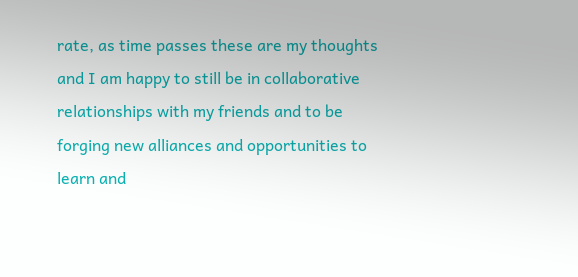rate, as time passes these are my thoughts and I am happy to still be in collaborative relationships with my friends and to be forging new alliances and opportunities to learn and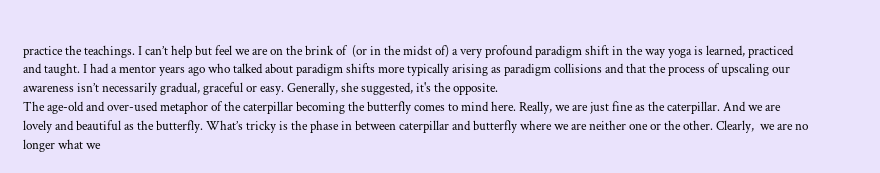practice the teachings. I can’t help but feel we are on the brink of  (or in the midst of) a very profound paradigm shift in the way yoga is learned, practiced and taught. I had a mentor years ago who talked about paradigm shifts more typically arising as paradigm collisions and that the process of upscaling our awareness isn’t necessarily gradual, graceful or easy. Generally, she suggested, it's the opposite.
The age-old and over-used metaphor of the caterpillar becoming the butterfly comes to mind here. Really, we are just fine as the caterpillar. And we are lovely and beautiful as the butterfly. What’s tricky is the phase in between caterpillar and butterfly where we are neither one or the other. Clearly,  we are no longer what we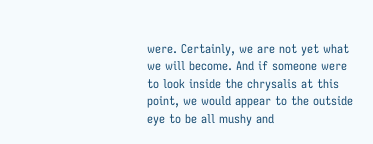were. Certainly, we are not yet what we will become. And if someone were to look inside the chrysalis at this point, we would appear to the outside eye to be all mushy and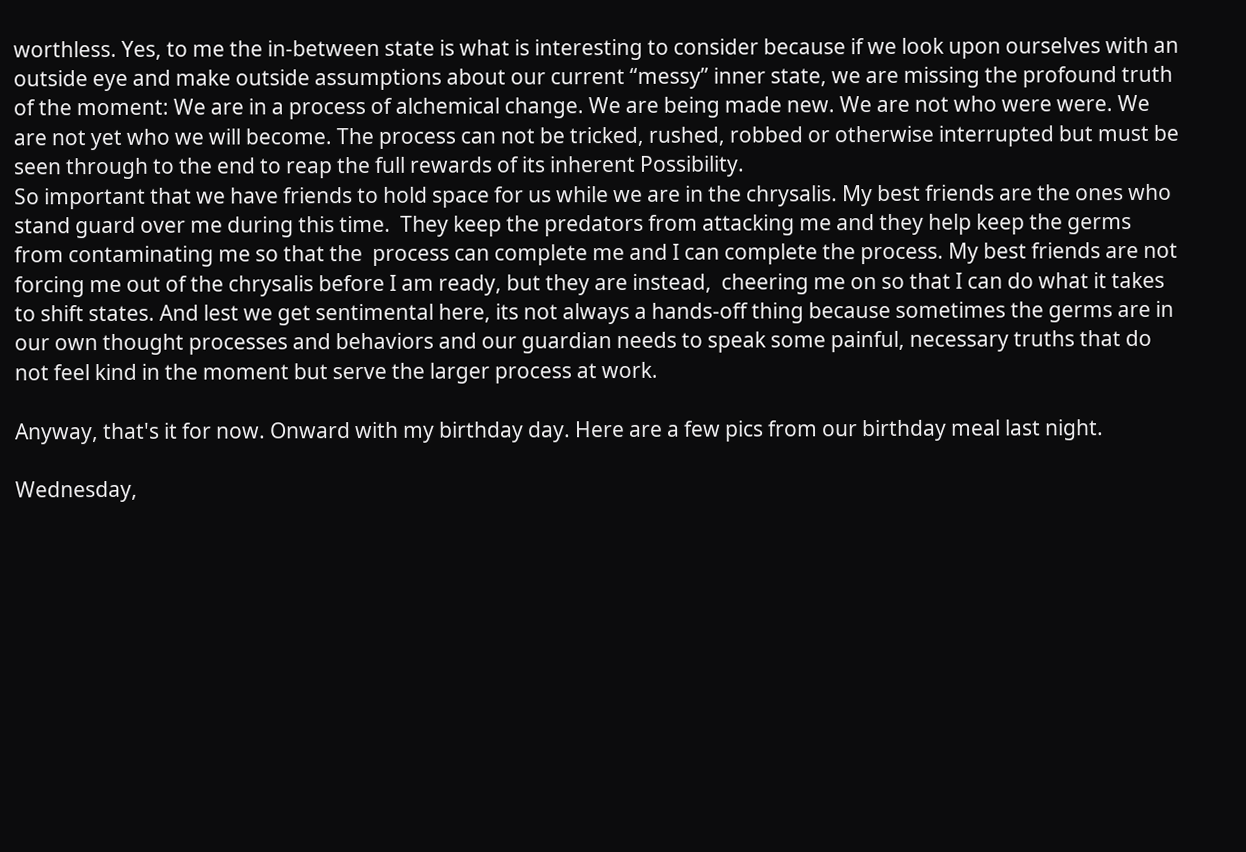worthless. Yes, to me the in-between state is what is interesting to consider because if we look upon ourselves with an outside eye and make outside assumptions about our current “messy” inner state, we are missing the profound truth of the moment: We are in a process of alchemical change. We are being made new. We are not who were were. We are not yet who we will become. The process can not be tricked, rushed, robbed or otherwise interrupted but must be seen through to the end to reap the full rewards of its inherent Possibility.
So important that we have friends to hold space for us while we are in the chrysalis. My best friends are the ones who stand guard over me during this time.  They keep the predators from attacking me and they help keep the germs from contaminating me so that the  process can complete me and I can complete the process. My best friends are not forcing me out of the chrysalis before I am ready, but they are instead,  cheering me on so that I can do what it takes to shift states. And lest we get sentimental here, its not always a hands-off thing because sometimes the germs are in our own thought processes and behaviors and our guardian needs to speak some painful, necessary truths that do not feel kind in the moment but serve the larger process at work.

Anyway, that's it for now. Onward with my birthday day. Here are a few pics from our birthday meal last night.

Wednesday,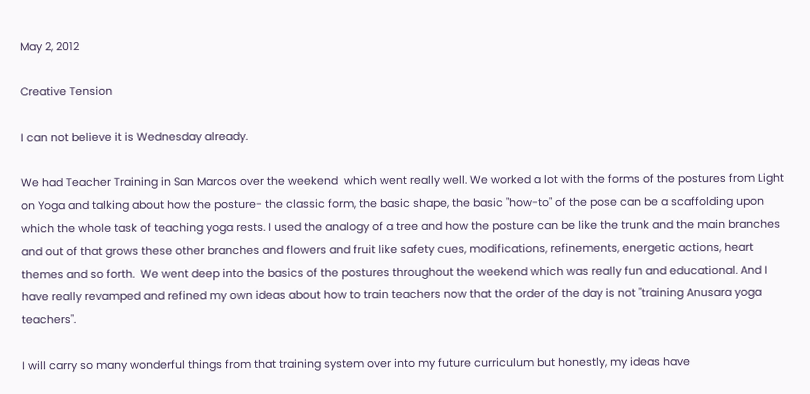May 2, 2012

Creative Tension

I can not believe it is Wednesday already.

We had Teacher Training in San Marcos over the weekend  which went really well. We worked a lot with the forms of the postures from Light on Yoga and talking about how the posture- the classic form, the basic shape, the basic "how-to" of the pose can be a scaffolding upon which the whole task of teaching yoga rests. I used the analogy of a tree and how the posture can be like the trunk and the main branches and out of that grows these other branches and flowers and fruit like safety cues, modifications, refinements, energetic actions, heart themes and so forth.  We went deep into the basics of the postures throughout the weekend which was really fun and educational. And I have really revamped and refined my own ideas about how to train teachers now that the order of the day is not "training Anusara yoga teachers".

I will carry so many wonderful things from that training system over into my future curriculum but honestly, my ideas have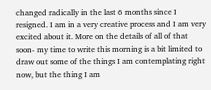changed radically in the last 6 months since I resigned. I am in a very creative process and I am very excited about it. More on the details of all of that soon- my time to write this morning is a bit limited to draw out some of the things I am contemplating right now, but the thing I am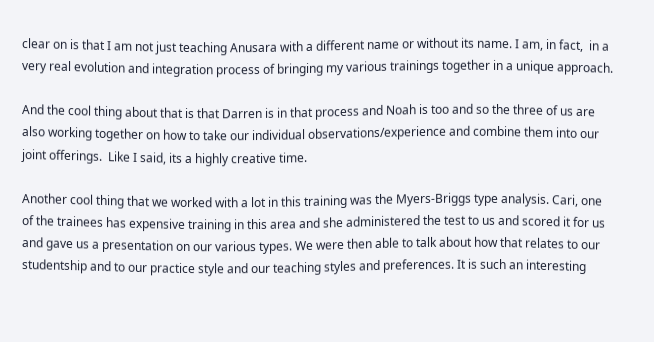clear on is that I am not just teaching Anusara with a different name or without its name. I am, in fact,  in a very real evolution and integration process of bringing my various trainings together in a unique approach.

And the cool thing about that is that Darren is in that process and Noah is too and so the three of us are also working together on how to take our individual observations/experience and combine them into our joint offerings.  Like I said, its a highly creative time.

Another cool thing that we worked with a lot in this training was the Myers-Briggs type analysis. Cari, one of the trainees has expensive training in this area and she administered the test to us and scored it for us and gave us a presentation on our various types. We were then able to talk about how that relates to our studentship and to our practice style and our teaching styles and preferences. It is such an interesting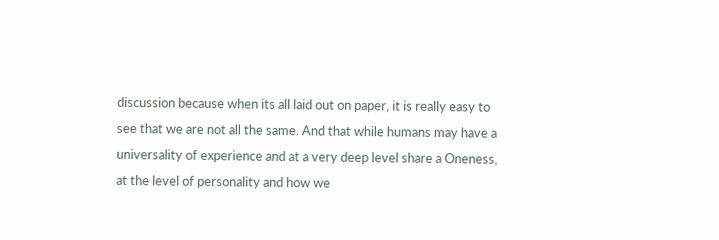discussion because when its all laid out on paper, it is really easy to see that we are not all the same. And that while humans may have a universality of experience and at a very deep level share a Oneness, at the level of personality and how we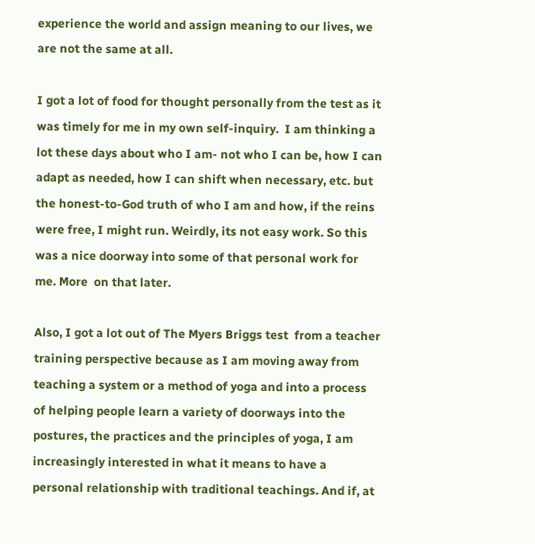experience the world and assign meaning to our lives, we are not the same at all.

I got a lot of food for thought personally from the test as it was timely for me in my own self-inquiry.  I am thinking a lot these days about who I am- not who I can be, how I can adapt as needed, how I can shift when necessary, etc. but the honest-to-God truth of who I am and how, if the reins were free, I might run. Weirdly, its not easy work. So this was a nice doorway into some of that personal work for me. More  on that later.

Also, I got a lot out of The Myers Briggs test  from a teacher training perspective because as I am moving away from teaching a system or a method of yoga and into a process of helping people learn a variety of doorways into the postures, the practices and the principles of yoga, I am increasingly interested in what it means to have a personal relationship with traditional teachings. And if, at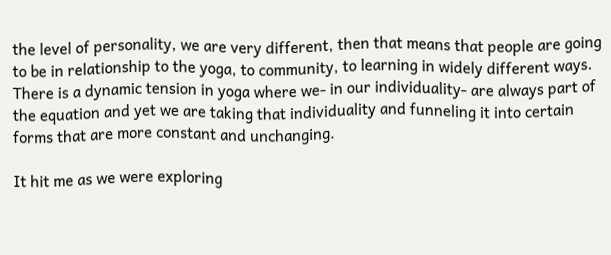the level of personality, we are very different, then that means that people are going to be in relationship to the yoga, to community, to learning in widely different ways. There is a dynamic tension in yoga where we- in our individuality- are always part of the equation and yet we are taking that individuality and funneling it into certain forms that are more constant and unchanging.

It hit me as we were exploring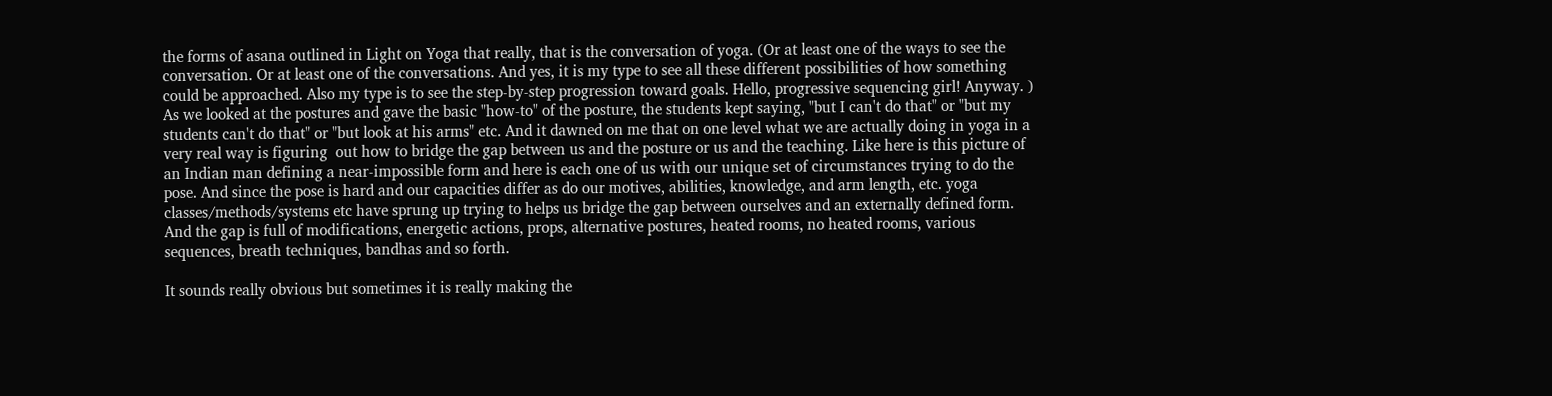the forms of asana outlined in Light on Yoga that really, that is the conversation of yoga. (Or at least one of the ways to see the conversation. Or at least one of the conversations. And yes, it is my type to see all these different possibilities of how something could be approached. Also my type is to see the step-by-step progression toward goals. Hello, progressive sequencing girl! Anyway. ) As we looked at the postures and gave the basic "how-to" of the posture, the students kept saying, "but I can't do that" or "but my students can't do that" or "but look at his arms" etc. And it dawned on me that on one level what we are actually doing in yoga in a very real way is figuring  out how to bridge the gap between us and the posture or us and the teaching. Like here is this picture of an Indian man defining a near-impossible form and here is each one of us with our unique set of circumstances trying to do the pose. And since the pose is hard and our capacities differ as do our motives, abilities, knowledge, and arm length, etc. yoga classes/methods/systems etc have sprung up trying to helps us bridge the gap between ourselves and an externally defined form. And the gap is full of modifications, energetic actions, props, alternative postures, heated rooms, no heated rooms, various sequences, breath techniques, bandhas and so forth.

It sounds really obvious but sometimes it is really making the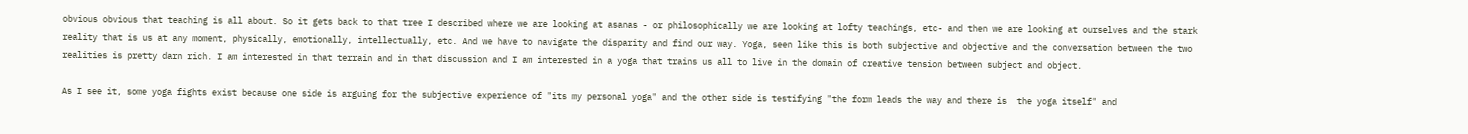obvious obvious that teaching is all about. So it gets back to that tree I described where we are looking at asanas - or philosophically we are looking at lofty teachings, etc- and then we are looking at ourselves and the stark reality that is us at any moment, physically, emotionally, intellectually, etc. And we have to navigate the disparity and find our way. Yoga, seen like this is both subjective and objective and the conversation between the two realities is pretty darn rich. I am interested in that terrain and in that discussion and I am interested in a yoga that trains us all to live in the domain of creative tension between subject and object.

As I see it, some yoga fights exist because one side is arguing for the subjective experience of "its my personal yoga" and the other side is testifying "the form leads the way and there is  the yoga itself" and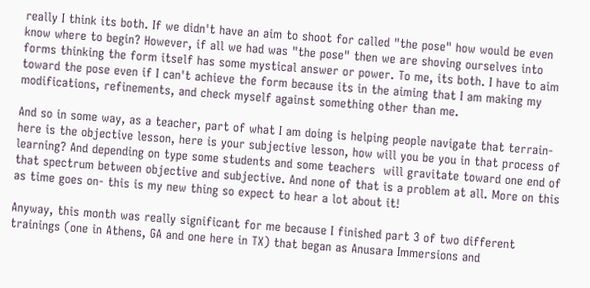really I think its both. If we didn't have an aim to shoot for called "the pose" how would be even know where to begin? However, if all we had was "the pose" then we are shoving ourselves into forms thinking the form itself has some mystical answer or power. To me, its both. I have to aim toward the pose even if I can't achieve the form because its in the aiming that I am making my modifications, refinements, and check myself against something other than me.

And so in some way, as a teacher, part of what I am doing is helping people navigate that terrain- here is the objective lesson, here is your subjective lesson, how will you be you in that process of learning? And depending on type some students and some teachers  will gravitate toward one end of that spectrum between objective and subjective. And none of that is a problem at all. More on this as time goes on- this is my new thing so expect to hear a lot about it!

Anyway, this month was really significant for me because I finished part 3 of two different trainings (one in Athens, GA and one here in TX) that began as Anusara Immersions and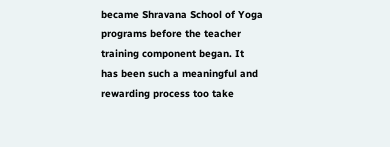became Shravana School of Yoga programs before the teacher training component began. It has been such a meaningful and rewarding process too take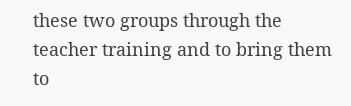these two groups through the teacher training and to bring them to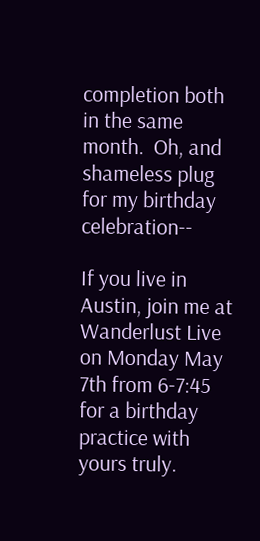completion both in the same month.  Oh, and shameless plug for my birthday celebration--

If you live in Austin, join me at Wanderlust Live on Monday May 7th from 6-7:45 for a birthday practice with yours truly.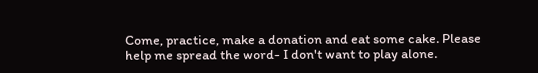Come, practice, make a donation and eat some cake. Please help me spread the word- I don't want to play alone.